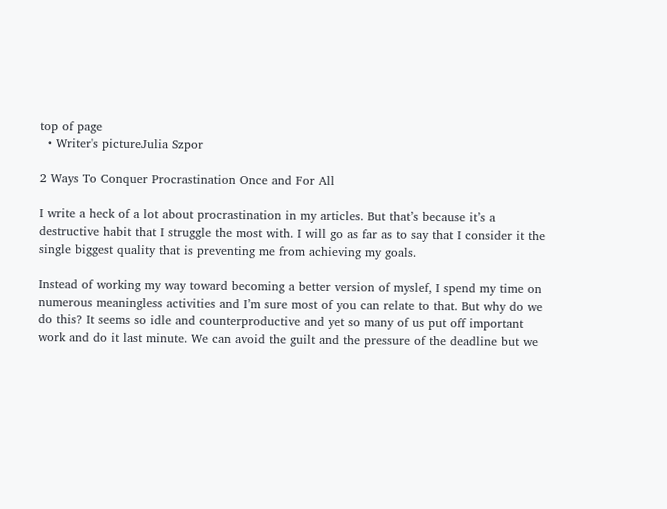top of page
  • Writer's pictureJulia Szpor

2 Ways To Conquer Procrastination Once and For All

I write a heck of a lot about procrastination in my articles. But that’s because it’s a destructive habit that I struggle the most with. I will go as far as to say that I consider it the single biggest quality that is preventing me from achieving my goals.

Instead of working my way toward becoming a better version of myslef, I spend my time on numerous meaningless activities and I’m sure most of you can relate to that. But why do we do this? It seems so idle and counterproductive and yet so many of us put off important work and do it last minute. We can avoid the guilt and the pressure of the deadline but we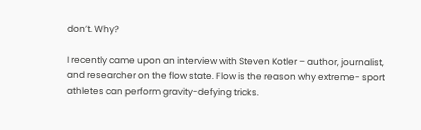don’t. Why?

I recently came upon an interview with Steven Kotler – author, journalist, and researcher on the flow state. Flow is the reason why extreme- sport athletes can perform gravity-defying tricks.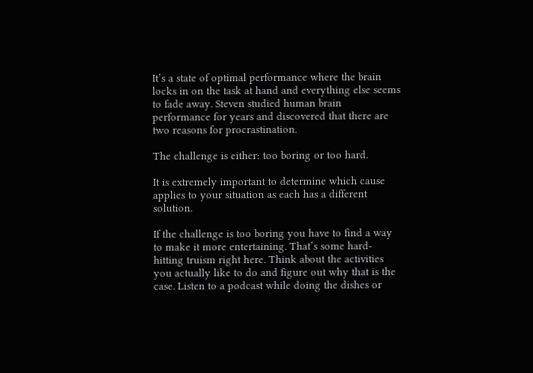It’s a state of optimal performance where the brain locks in on the task at hand and everything else seems to fade away. Steven studied human brain performance for years and discovered that there are two reasons for procrastination.

The challenge is either: too boring or too hard.

It is extremely important to determine which cause applies to your situation as each has a different solution.

If the challenge is too boring you have to find a way to make it more entertaining. That’s some hard-hitting truism right here. Think about the activities you actually like to do and figure out why that is the case. Listen to a podcast while doing the dishes or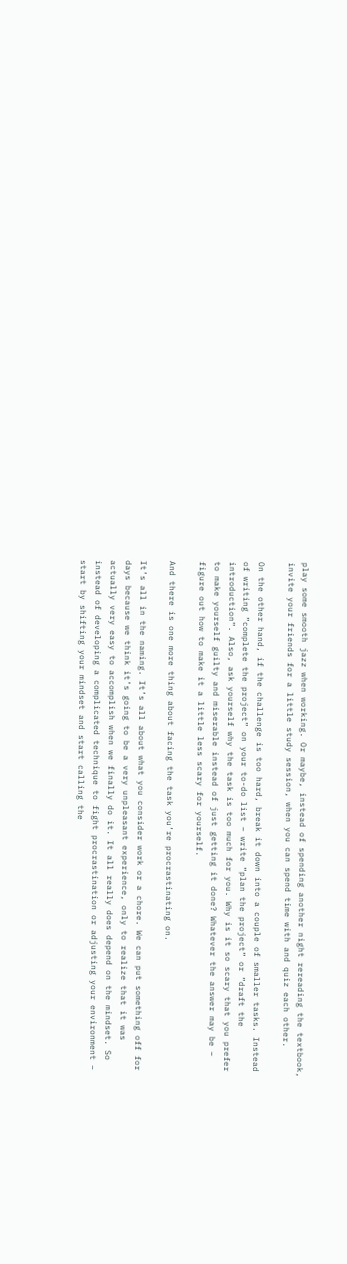play some smooth jazz when working. Or maybe, instead of spending another night rereading the textbook, invite your friends for a little study session, when you can spend time with and quiz each other.

On the other hand, if the challenge is too hard, break it down into a couple of smaller tasks. Instead of writing ”complete the project” on your to-do list – write ”plan the project” or ”draft the introduction”. Also, ask yourself why the task is too much for you. Why is it so scary that you prefer to make yourself guilty and miserable instead of just getting it done? Whatever the answer may be – figure out how to make it a little less scary for yourself.

And there is one more thing about facing the task you’re procrastinating on.

It’s all in the naming. It’s all about what you consider work or a chore. We can put something off for days because we think it’s going to be a very unpleasant experience, only to realize that it was actually very easy to accomplish when we finally do it. It all really does depend on the mindset. So instead of developing a complicated technique to fight procrastination or adjusting your environment – start by shifting your mindset and start calling the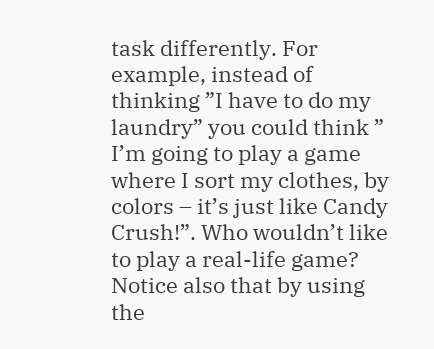task differently. For example, instead of thinking ”I have to do my laundry” you could think ” I’m going to play a game where I sort my clothes, by colors – it’s just like Candy Crush!”. Who wouldn’t like to play a real-life game? Notice also that by using the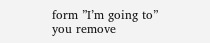form ”I’m going to” you remove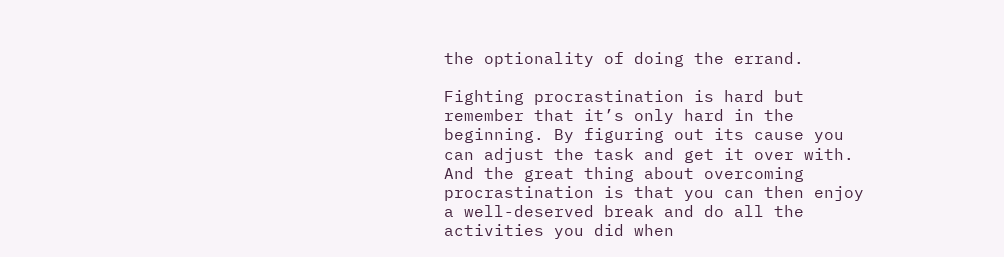the optionality of doing the errand.

Fighting procrastination is hard but remember that it’s only hard in the beginning. By figuring out its cause you can adjust the task and get it over with. And the great thing about overcoming procrastination is that you can then enjoy a well-deserved break and do all the activities you did when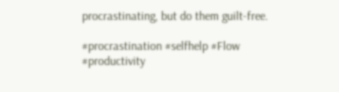procrastinating, but do them guilt-free.

#procrastination #selfhelp #Flow #productivity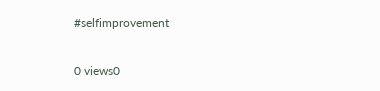#selfimprovement

0 views0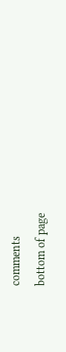comments
bottom of page